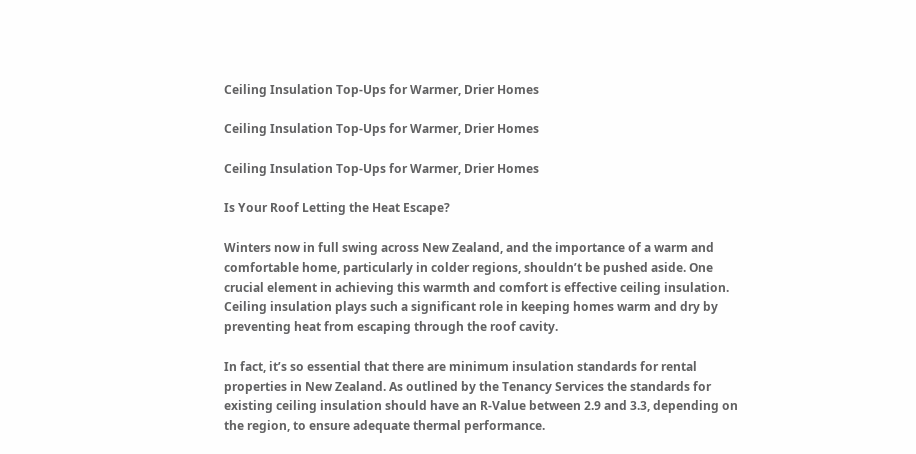Ceiling Insulation Top-Ups for Warmer, Drier Homes

Ceiling Insulation Top-Ups for Warmer, Drier Homes

Ceiling Insulation Top-Ups for Warmer, Drier Homes

Is Your Roof Letting the Heat Escape?

Winters now in full swing across New Zealand, and the importance of a warm and comfortable home, particularly in colder regions, shouldn’t be pushed aside. One crucial element in achieving this warmth and comfort is effective ceiling insulation. Ceiling insulation plays such a significant role in keeping homes warm and dry by preventing heat from escaping through the roof cavity.

In fact, it’s so essential that there are minimum insulation standards for rental properties in New Zealand. As outlined by the Tenancy Services the standards for existing ceiling insulation should have an R-Value between 2.9 and 3.3, depending on the region, to ensure adequate thermal performance.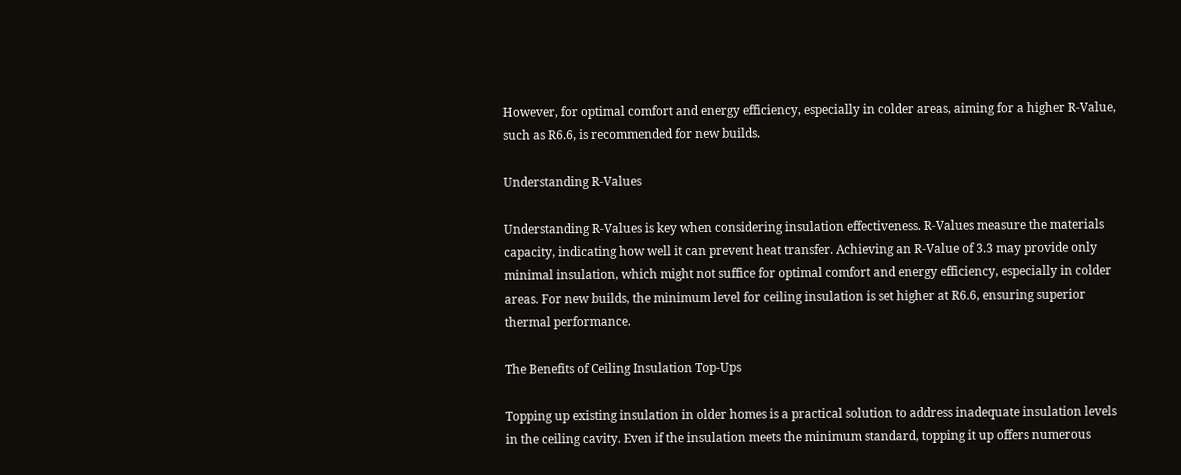However, for optimal comfort and energy efficiency, especially in colder areas, aiming for a higher R-Value, such as R6.6, is recommended for new builds.

Understanding R-Values

Understanding R-Values is key when considering insulation effectiveness. R-Values measure the materials capacity, indicating how well it can prevent heat transfer. Achieving an R-Value of 3.3 may provide only minimal insulation, which might not suffice for optimal comfort and energy efficiency, especially in colder areas. For new builds, the minimum level for ceiling insulation is set higher at R6.6, ensuring superior thermal performance.

The Benefits of Ceiling Insulation Top-Ups

Topping up existing insulation in older homes is a practical solution to address inadequate insulation levels in the ceiling cavity. Even if the insulation meets the minimum standard, topping it up offers numerous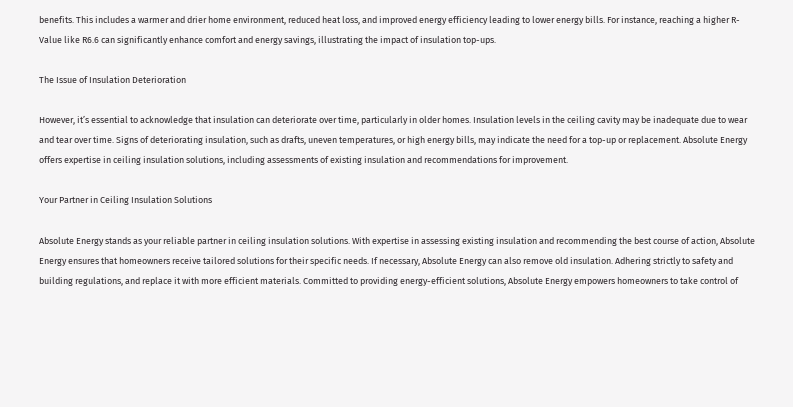benefits. This includes a warmer and drier home environment, reduced heat loss, and improved energy efficiency leading to lower energy bills. For instance, reaching a higher R-Value like R6.6 can significantly enhance comfort and energy savings, illustrating the impact of insulation top-ups.

The Issue of Insulation Deterioration

However, it’s essential to acknowledge that insulation can deteriorate over time, particularly in older homes. Insulation levels in the ceiling cavity may be inadequate due to wear and tear over time. Signs of deteriorating insulation, such as drafts, uneven temperatures, or high energy bills, may indicate the need for a top-up or replacement. Absolute Energy offers expertise in ceiling insulation solutions, including assessments of existing insulation and recommendations for improvement.

Your Partner in Ceiling Insulation Solutions

Absolute Energy stands as your reliable partner in ceiling insulation solutions. With expertise in assessing existing insulation and recommending the best course of action, Absolute Energy ensures that homeowners receive tailored solutions for their specific needs. If necessary, Absolute Energy can also remove old insulation. Adhering strictly to safety and building regulations, and replace it with more efficient materials. Committed to providing energy-efficient solutions, Absolute Energy empowers homeowners to take control of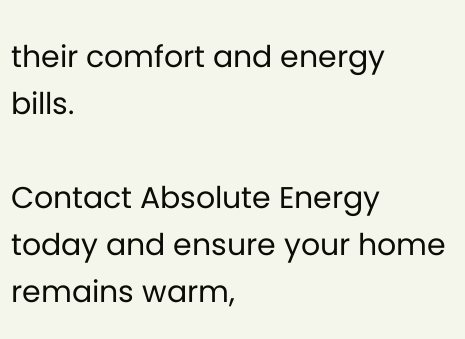their comfort and energy bills.

Contact Absolute Energy today and ensure your home remains warm,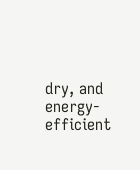dry, and energy-efficient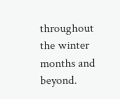throughout the winter months and beyond.